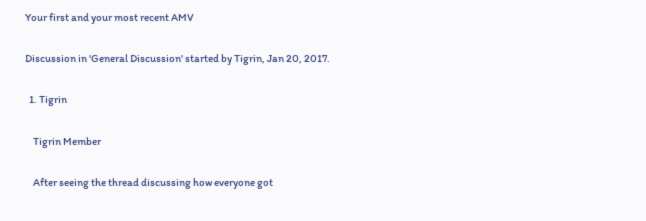Your first and your most recent AMV

Discussion in 'General Discussion' started by Tigrin, Jan 20, 2017.

  1. Tigrin

    Tigrin Member

    After seeing the thread discussing how everyone got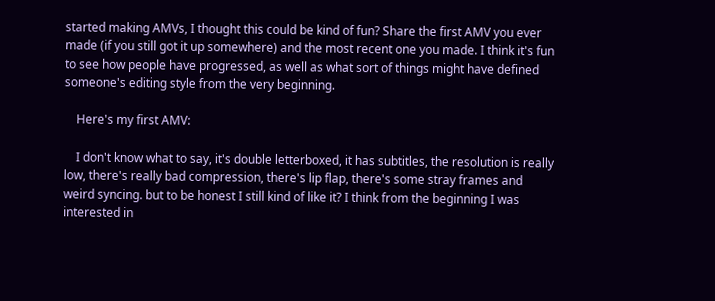started making AMVs, I thought this could be kind of fun? Share the first AMV you ever made (if you still got it up somewhere) and the most recent one you made. I think it's fun to see how people have progressed, as well as what sort of things might have defined someone's editing style from the very beginning.

    Here's my first AMV:

    I don't know what to say, it's double letterboxed, it has subtitles, the resolution is really low, there's really bad compression, there's lip flap, there's some stray frames and weird syncing. but to be honest I still kind of like it? I think from the beginning I was interested in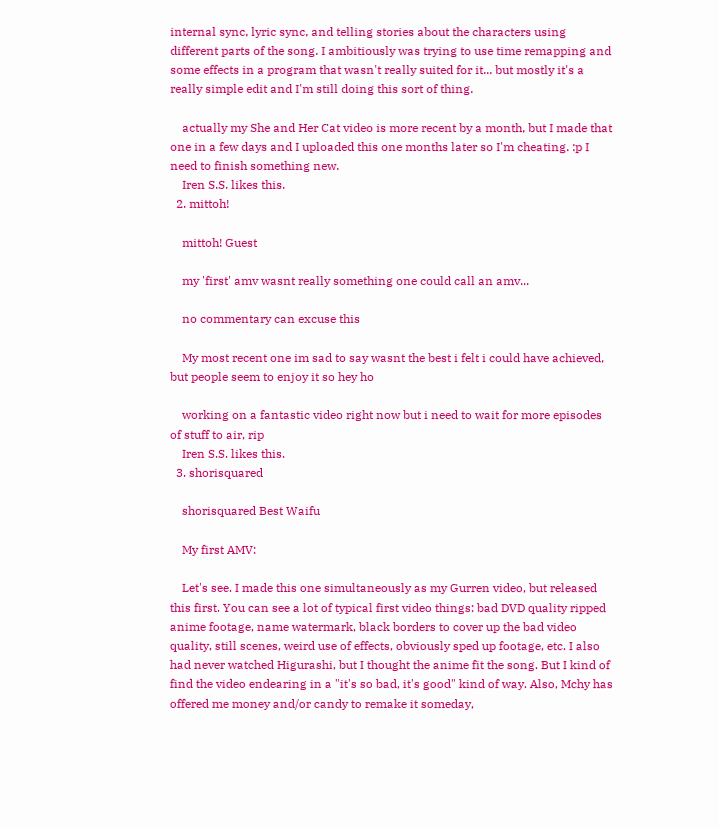internal sync, lyric sync, and telling stories about the characters using different parts of the song. I ambitiously was trying to use time remapping and some effects in a program that wasn't really suited for it... but mostly it's a really simple edit and I'm still doing this sort of thing.

    actually my She and Her Cat video is more recent by a month, but I made that one in a few days and I uploaded this one months later so I'm cheating. :p I need to finish something new.
    Iren S.S. likes this.
  2. mittoh!

    mittoh! Guest

    my 'first' amv wasnt really something one could call an amv...

    no commentary can excuse this

    My most recent one im sad to say wasnt the best i felt i could have achieved, but people seem to enjoy it so hey ho

    working on a fantastic video right now but i need to wait for more episodes of stuff to air, rip
    Iren S.S. likes this.
  3. shorisquared

    shorisquared Best Waifu

    My first AMV:

    Let's see. I made this one simultaneously as my Gurren video, but released this first. You can see a lot of typical first video things: bad DVD quality ripped anime footage, name watermark, black borders to cover up the bad video quality, still scenes, weird use of effects, obviously sped up footage, etc. I also had never watched Higurashi, but I thought the anime fit the song. But I kind of find the video endearing in a "it's so bad, it's good" kind of way. Also, Mchy has offered me money and/or candy to remake it someday,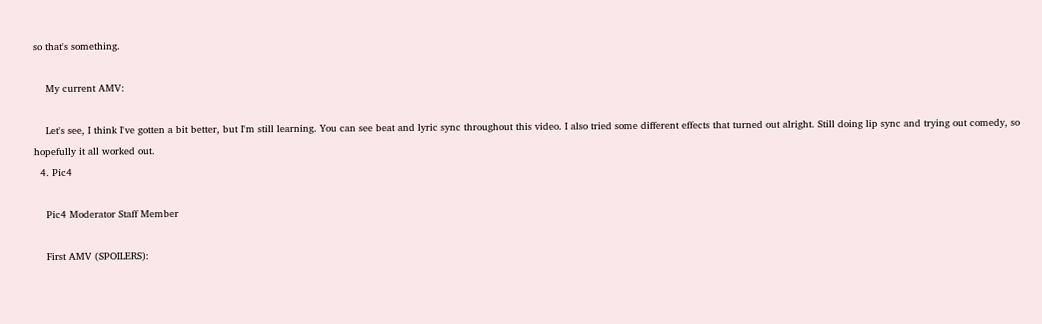so that's something.

    My current AMV:

    Let's see, I think I've gotten a bit better, but I'm still learning. You can see beat and lyric sync throughout this video. I also tried some different effects that turned out alright. Still doing lip sync and trying out comedy, so hopefully it all worked out.
  4. Pic4

    Pic4 Moderator Staff Member

    First AMV (SPOILERS):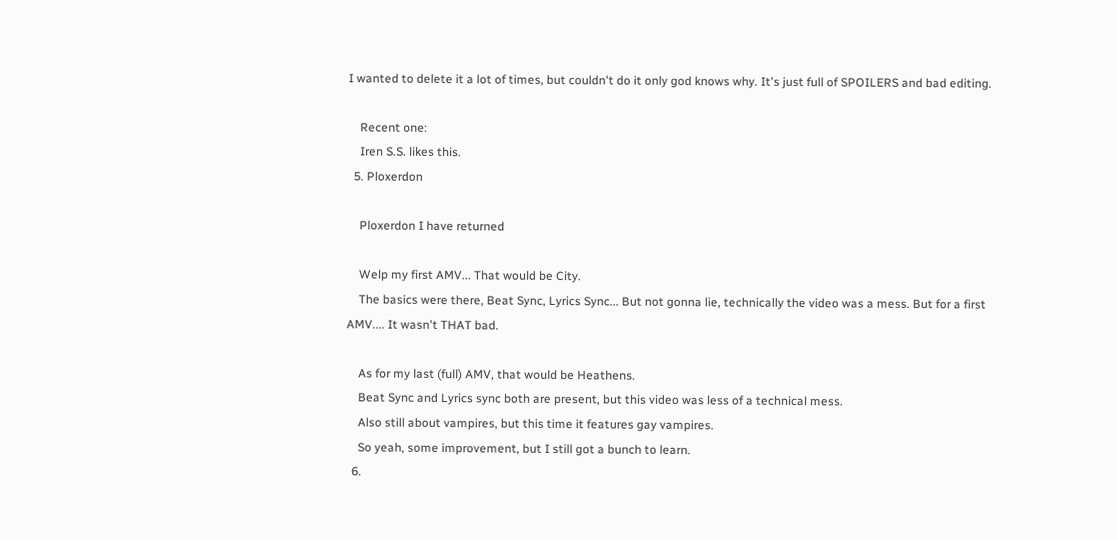I wanted to delete it a lot of times, but couldn't do it only god knows why. It's just full of SPOILERS and bad editing.

    Recent one:
    Iren S.S. likes this.
  5. Ploxerdon

    Ploxerdon I have returned

    Welp my first AMV... That would be City.
    The basics were there, Beat Sync, Lyrics Sync... But not gonna lie, technically the video was a mess. But for a first AMV.... It wasn't THAT bad.

    As for my last (full) AMV, that would be Heathens.
    Beat Sync and Lyrics sync both are present, but this video was less of a technical mess.
    Also still about vampires, but this time it features gay vampires.
    So yeah, some improvement, but I still got a bunch to learn.
  6.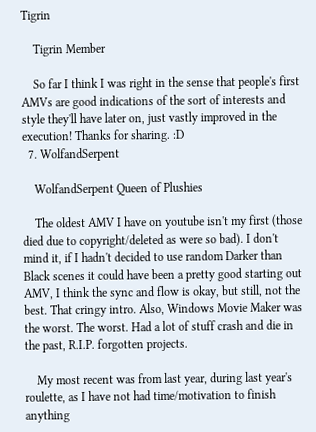Tigrin

    Tigrin Member

    So far I think I was right in the sense that people's first AMVs are good indications of the sort of interests and style they'll have later on, just vastly improved in the execution! Thanks for sharing. :D
  7. WolfandSerpent

    WolfandSerpent Queen of Plushies

    The oldest AMV I have on youtube isn't my first (those died due to copyright/deleted as were so bad). I don't mind it, if I hadn't decided to use random Darker than Black scenes it could have been a pretty good starting out AMV, I think the sync and flow is okay, but still, not the best. That cringy intro. Also, Windows Movie Maker was the worst. The worst. Had a lot of stuff crash and die in the past, R.I.P. forgotten projects.

    My most recent was from last year, during last year's roulette, as I have not had time/motivation to finish anything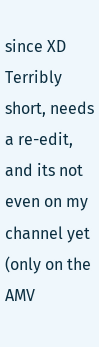since XD Terribly short, needs a re-edit, and its not even on my channel yet (only on the AMV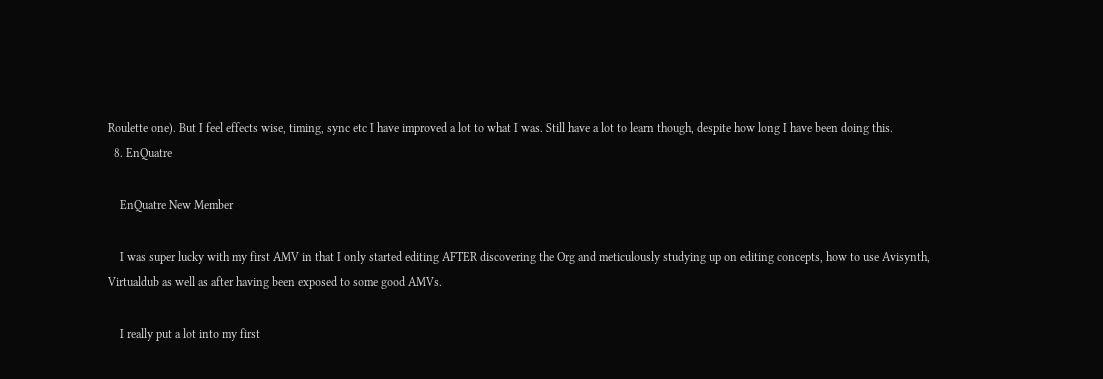Roulette one). But I feel effects wise, timing, sync etc I have improved a lot to what I was. Still have a lot to learn though, despite how long I have been doing this.
  8. EnQuatre

    EnQuatre New Member

    I was super lucky with my first AMV in that I only started editing AFTER discovering the Org and meticulously studying up on editing concepts, how to use Avisynth, Virtualdub as well as after having been exposed to some good AMVs.

    I really put a lot into my first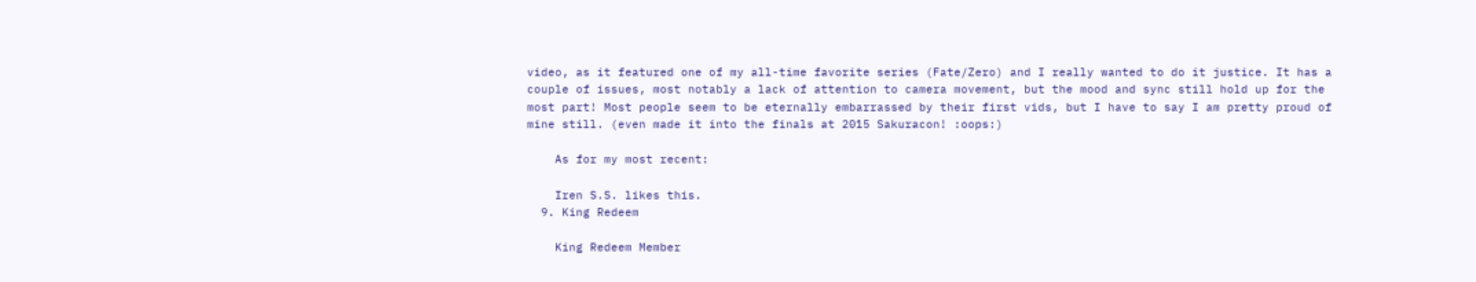video, as it featured one of my all-time favorite series (Fate/Zero) and I really wanted to do it justice. It has a couple of issues, most notably a lack of attention to camera movement, but the mood and sync still hold up for the most part! Most people seem to be eternally embarrassed by their first vids, but I have to say I am pretty proud of mine still. (even made it into the finals at 2015 Sakuracon! :oops:)

    As for my most recent:

    Iren S.S. likes this.
  9. King Redeem

    King Redeem Member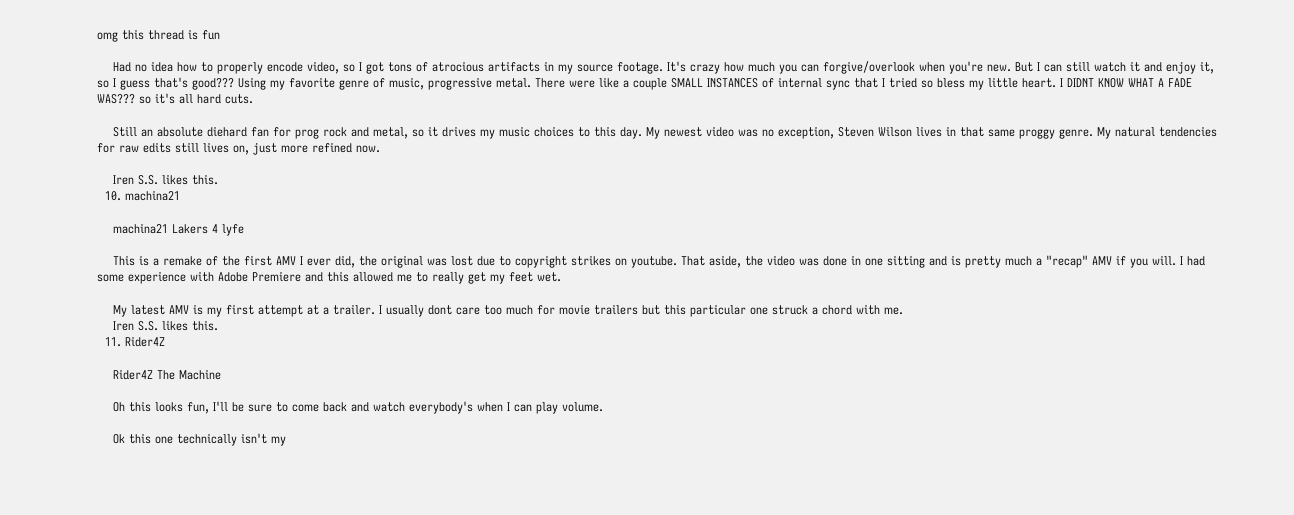omg this thread is fun

    Had no idea how to properly encode video, so I got tons of atrocious artifacts in my source footage. It's crazy how much you can forgive/overlook when you're new. But I can still watch it and enjoy it, so I guess that's good??? Using my favorite genre of music, progressive metal. There were like a couple SMALL INSTANCES of internal sync that I tried so bless my little heart. I DIDNT KNOW WHAT A FADE WAS??? so it's all hard cuts.

    Still an absolute diehard fan for prog rock and metal, so it drives my music choices to this day. My newest video was no exception, Steven Wilson lives in that same proggy genre. My natural tendencies for raw edits still lives on, just more refined now.

    Iren S.S. likes this.
  10. machina21

    machina21 Lakers 4 lyfe

    This is a remake of the first AMV I ever did, the original was lost due to copyright strikes on youtube. That aside, the video was done in one sitting and is pretty much a "recap" AMV if you will. I had some experience with Adobe Premiere and this allowed me to really get my feet wet.

    My latest AMV is my first attempt at a trailer. I usually dont care too much for movie trailers but this particular one struck a chord with me.
    Iren S.S. likes this.
  11. Rider4Z

    Rider4Z The Machine

    Oh this looks fun, I'll be sure to come back and watch everybody's when I can play volume.

    Ok this one technically isn't my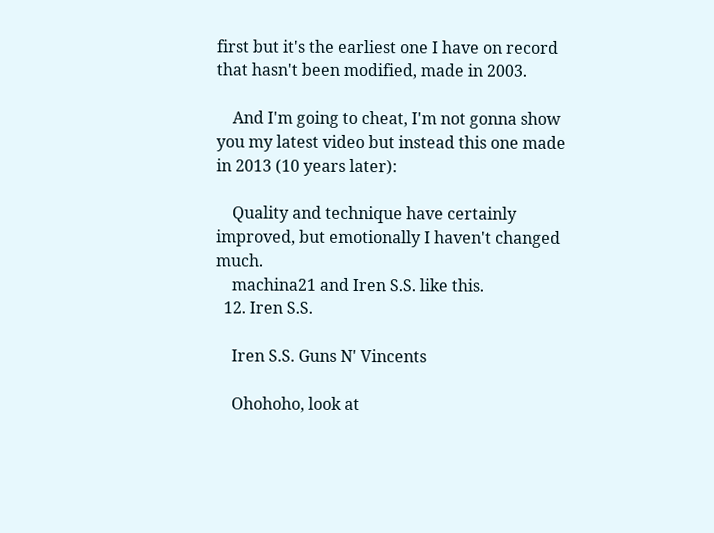first but it's the earliest one I have on record that hasn't been modified, made in 2003.

    And I'm going to cheat, I'm not gonna show you my latest video but instead this one made in 2013 (10 years later):

    Quality and technique have certainly improved, but emotionally I haven't changed much.
    machina21 and Iren S.S. like this.
  12. Iren S.S.

    Iren S.S. Guns N' Vincents

    Ohohoho, look at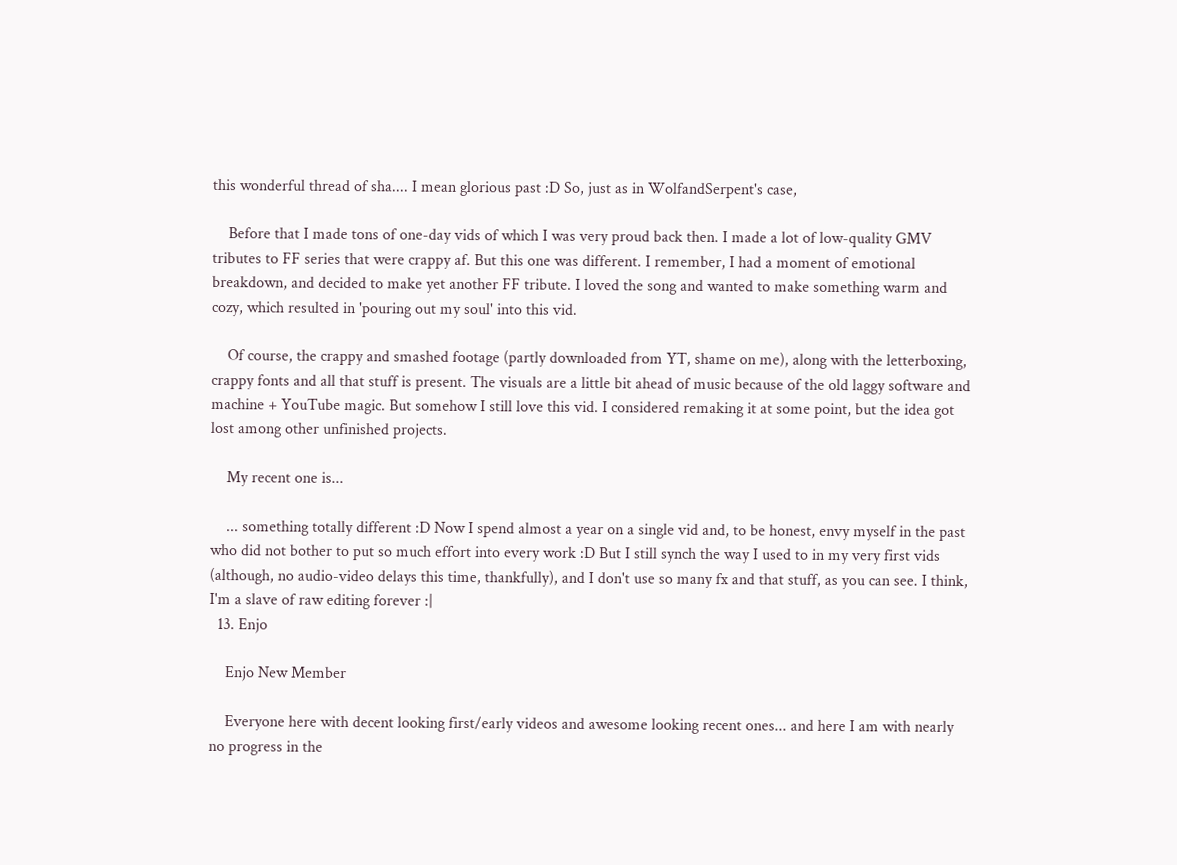this wonderful thread of sha.... I mean glorious past :D So, just as in WolfandSerpent's case,

    Before that I made tons of one-day vids of which I was very proud back then. I made a lot of low-quality GMV tributes to FF series that were crappy af. But this one was different. I remember, I had a moment of emotional breakdown, and decided to make yet another FF tribute. I loved the song and wanted to make something warm and cozy, which resulted in 'pouring out my soul' into this vid.

    Of course, the crappy and smashed footage (partly downloaded from YT, shame on me), along with the letterboxing, crappy fonts and all that stuff is present. The visuals are a little bit ahead of music because of the old laggy software and machine + YouTube magic. But somehow I still love this vid. I considered remaking it at some point, but the idea got lost among other unfinished projects.

    My recent one is...

    ... something totally different :D Now I spend almost a year on a single vid and, to be honest, envy myself in the past who did not bother to put so much effort into every work :D But I still synch the way I used to in my very first vids (although, no audio-video delays this time, thankfully), and I don't use so many fx and that stuff, as you can see. I think, I'm a slave of raw editing forever :|
  13. Enjo

    Enjo New Member

    Everyone here with decent looking first/early videos and awesome looking recent ones... and here I am with nearly no progress in the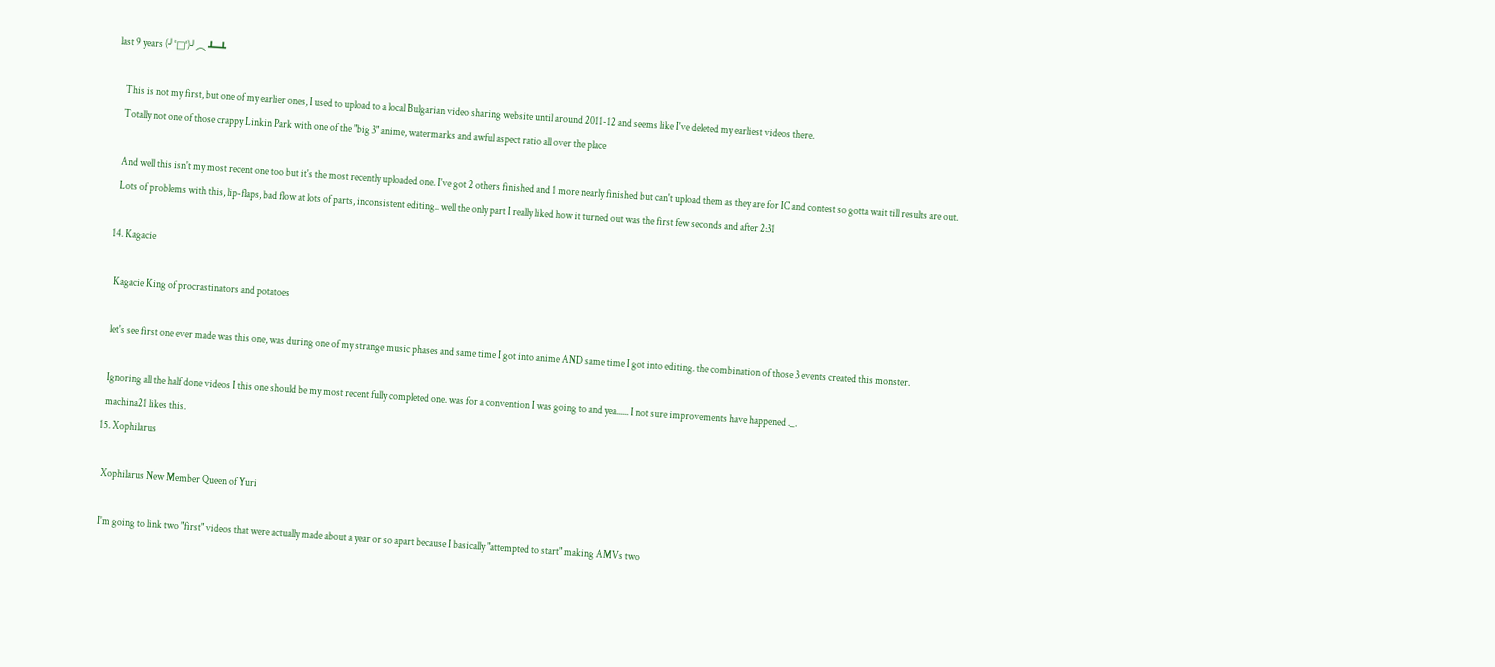last 9 years (╯°□°)╯︵ ┻━┻

    This is not my first, but one of my earlier ones, I used to upload to a local Bulgarian video sharing website until around 2011-12 and seems like I've deleted my earliest videos there.
    Totally not one of those crappy Linkin Park with one of the "big 3" anime, watermarks and awful aspect ratio all over the place

    And well this isn't my most recent one too but it's the most recently uploaded one. I've got 2 others finished and 1 more nearly finished but can't upload them as they are for IC and contest so gotta wait till results are out.
    Lots of problems with this, lip-flaps, bad flow at lots of parts, inconsistent editing.. well the only part I really liked how it turned out was the first few seconds and after 2:31

  14. Kagacie

    Kagacie King of procrastinators and potatoes

    let's see first one ever made was this one, was during one of my strange music phases and same time I got into anime AND same time I got into editing. the combination of those 3 events created this monster.

    Ignoring all the half done videos I this one should be my most recent fully completed one. was for a convention I was going to and yea...... I not sure improvements have happened ._.
    machina21 likes this.
  15. Xophilarus

    Xophilarus New Member Queen of Yuri

    I'm going to link two "first" videos that were actually made about a year or so apart because I basically "attempted to start" making AMVs two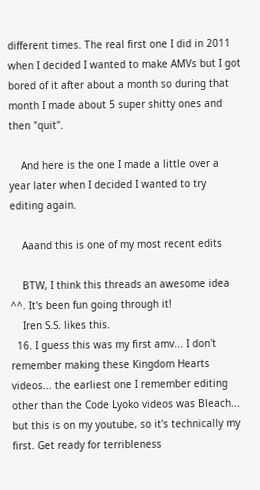different times. The real first one I did in 2011 when I decided I wanted to make AMVs but I got bored of it after about a month so during that month I made about 5 super shitty ones and then "quit".

    And here is the one I made a little over a year later when I decided I wanted to try editing again.

    Aaand this is one of my most recent edits

    BTW, I think this threads an awesome idea ^^. It's been fun going through it!
    Iren S.S. likes this.
  16. I guess this was my first amv... I don't remember making these Kingdom Hearts videos... the earliest one I remember editing other than the Code Lyoko videos was Bleach... but this is on my youtube, so it's technically my first. Get ready for terribleness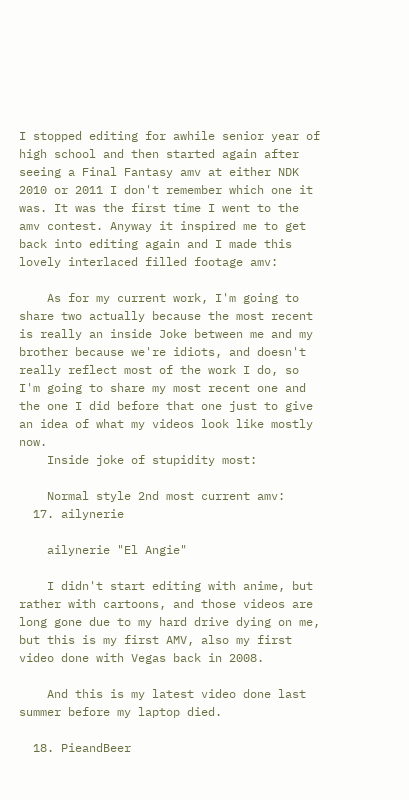I stopped editing for awhile senior year of high school and then started again after seeing a Final Fantasy amv at either NDK 2010 or 2011 I don't remember which one it was. It was the first time I went to the amv contest. Anyway it inspired me to get back into editing again and I made this lovely interlaced filled footage amv:

    As for my current work, I'm going to share two actually because the most recent is really an inside Joke between me and my brother because we're idiots, and doesn't really reflect most of the work I do, so I'm going to share my most recent one and the one I did before that one just to give an idea of what my videos look like mostly now.
    Inside joke of stupidity most:

    Normal style 2nd most current amv:
  17. ailynerie

    ailynerie "El Angie"

    I didn't start editing with anime, but rather with cartoons, and those videos are long gone due to my hard drive dying on me, but this is my first AMV, also my first video done with Vegas back in 2008.

    And this is my latest video done last summer before my laptop died.

  18. PieandBeer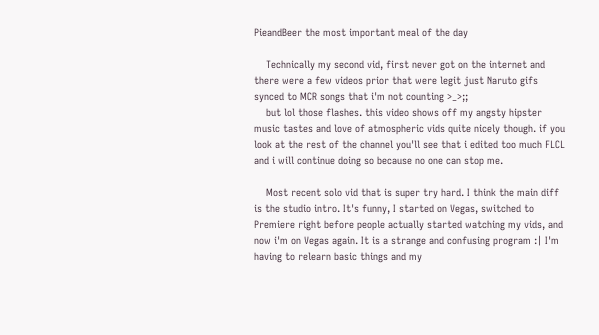PieandBeer the most important meal of the day

    Technically my second vid, first never got on the internet and there were a few videos prior that were legit just Naruto gifs synced to MCR songs that i'm not counting >_>;;
    but lol those flashes. this video shows off my angsty hipster music tastes and love of atmospheric vids quite nicely though. if you look at the rest of the channel you'll see that i edited too much FLCL and i will continue doing so because no one can stop me.

    Most recent solo vid that is super try hard. I think the main diff is the studio intro. It's funny, I started on Vegas, switched to Premiere right before people actually started watching my vids, and now i'm on Vegas again. It is a strange and confusing program :| I'm having to relearn basic things and my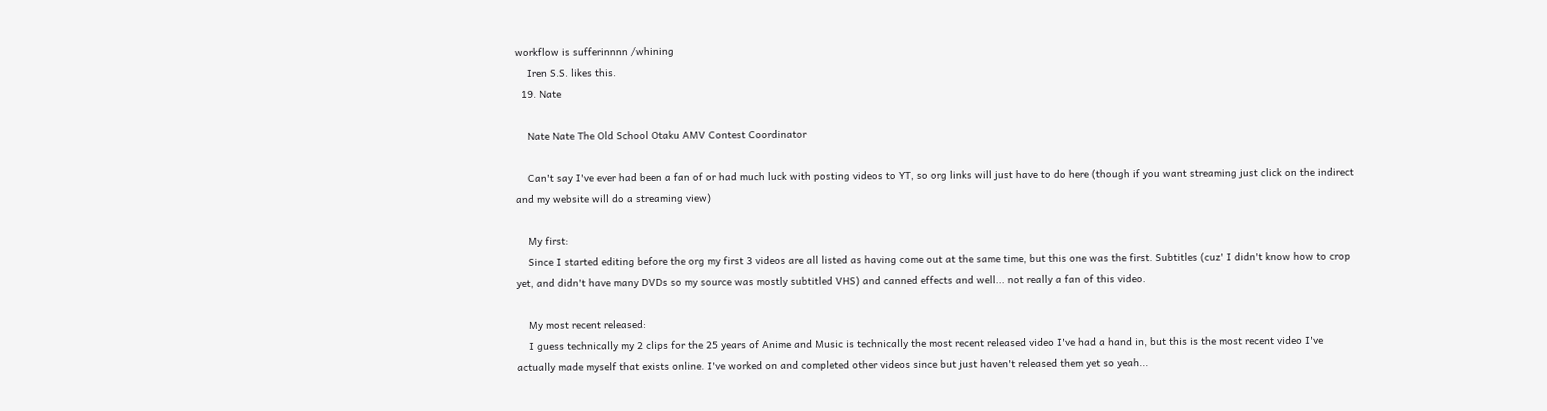workflow is sufferinnnn /whining
    Iren S.S. likes this.
  19. Nate

    Nate Nate The Old School Otaku AMV Contest Coordinator

    Can't say I've ever had been a fan of or had much luck with posting videos to YT, so org links will just have to do here (though if you want streaming just click on the indirect and my website will do a streaming view)

    My first:
    Since I started editing before the org my first 3 videos are all listed as having come out at the same time, but this one was the first. Subtitles (cuz' I didn't know how to crop yet, and didn't have many DVDs so my source was mostly subtitled VHS) and canned effects and well... not really a fan of this video.

    My most recent released:
    I guess technically my 2 clips for the 25 years of Anime and Music is technically the most recent released video I've had a hand in, but this is the most recent video I've actually made myself that exists online. I've worked on and completed other videos since but just haven't released them yet so yeah...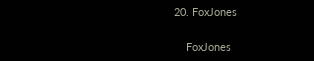20. FoxJones

    FoxJones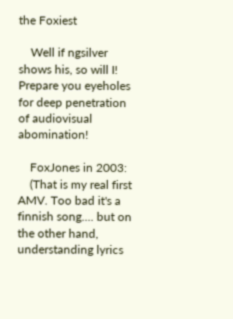the Foxiest

    Well if ngsilver shows his, so will I! Prepare you eyeholes for deep penetration of audiovisual abomination!

    FoxJones in 2003:
    (That is my real first AMV. Too bad it's a finnish song.... but on the other hand, understanding lyrics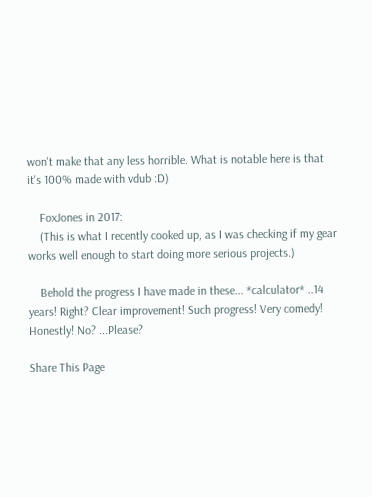won't make that any less horrible. What is notable here is that it's 100% made with vdub :D)

    FoxJones in 2017:
    (This is what I recently cooked up, as I was checking if my gear works well enough to start doing more serious projects.)

    Behold the progress I have made in these... *calculator* ..14 years! Right? Clear improvement! Such progress! Very comedy! Honestly! No? ...Please?

Share This Page